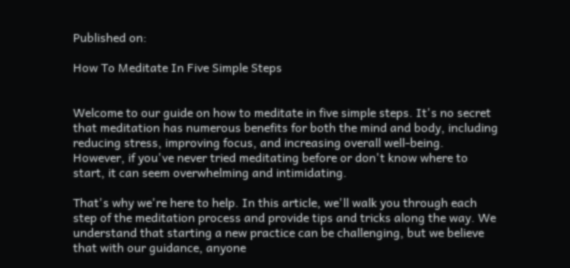Published on:

How To Meditate In Five Simple Steps


Welcome to our guide on how to meditate in five simple steps. It's no secret that meditation has numerous benefits for both the mind and body, including reducing stress, improving focus, and increasing overall well-being. However, if you've never tried meditating before or don't know where to start, it can seem overwhelming and intimidating.

That's why we're here to help. In this article, we'll walk you through each step of the meditation process and provide tips and tricks along the way. We understand that starting a new practice can be challenging, but we believe that with our guidance, anyone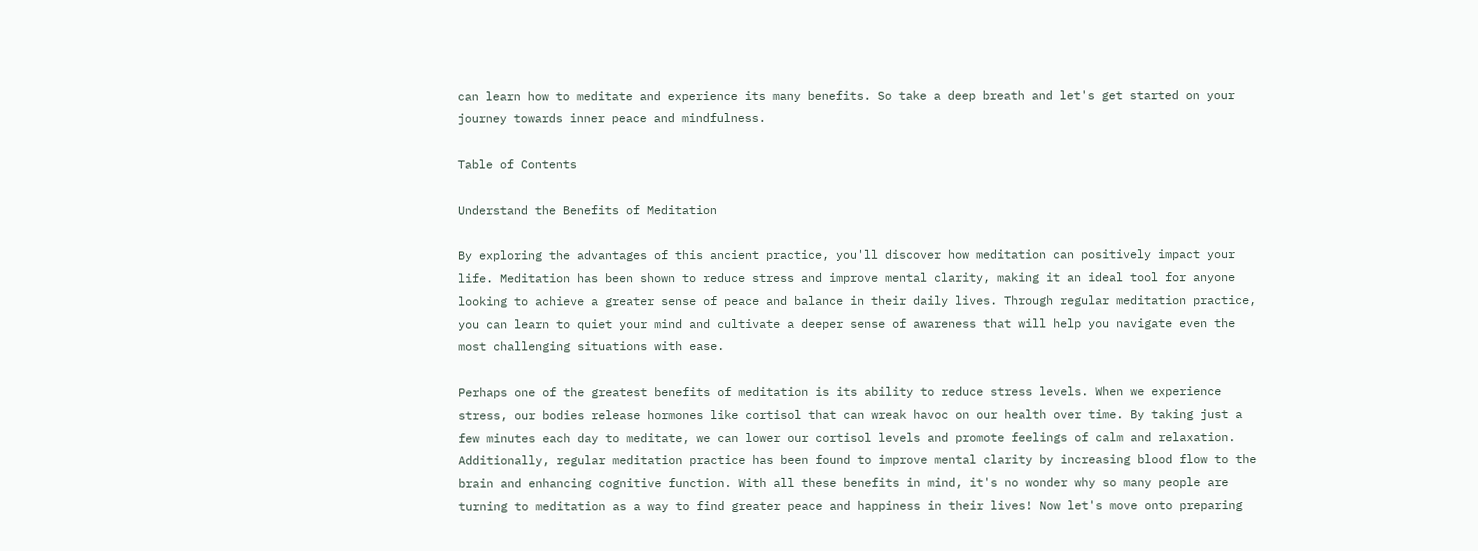can learn how to meditate and experience its many benefits. So take a deep breath and let's get started on your journey towards inner peace and mindfulness.

Table of Contents

Understand the Benefits of Meditation

By exploring the advantages of this ancient practice, you'll discover how meditation can positively impact your life. Meditation has been shown to reduce stress and improve mental clarity, making it an ideal tool for anyone looking to achieve a greater sense of peace and balance in their daily lives. Through regular meditation practice, you can learn to quiet your mind and cultivate a deeper sense of awareness that will help you navigate even the most challenging situations with ease.

Perhaps one of the greatest benefits of meditation is its ability to reduce stress levels. When we experience stress, our bodies release hormones like cortisol that can wreak havoc on our health over time. By taking just a few minutes each day to meditate, we can lower our cortisol levels and promote feelings of calm and relaxation. Additionally, regular meditation practice has been found to improve mental clarity by increasing blood flow to the brain and enhancing cognitive function. With all these benefits in mind, it's no wonder why so many people are turning to meditation as a way to find greater peace and happiness in their lives! Now let's move onto preparing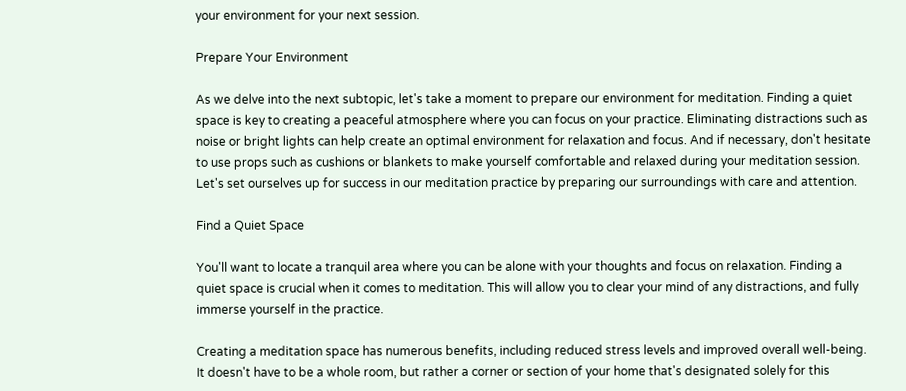your environment for your next session.

Prepare Your Environment

As we delve into the next subtopic, let's take a moment to prepare our environment for meditation. Finding a quiet space is key to creating a peaceful atmosphere where you can focus on your practice. Eliminating distractions such as noise or bright lights can help create an optimal environment for relaxation and focus. And if necessary, don't hesitate to use props such as cushions or blankets to make yourself comfortable and relaxed during your meditation session. Let's set ourselves up for success in our meditation practice by preparing our surroundings with care and attention.

Find a Quiet Space

You'll want to locate a tranquil area where you can be alone with your thoughts and focus on relaxation. Finding a quiet space is crucial when it comes to meditation. This will allow you to clear your mind of any distractions, and fully immerse yourself in the practice.

Creating a meditation space has numerous benefits, including reduced stress levels and improved overall well-being. It doesn't have to be a whole room, but rather a corner or section of your home that's designated solely for this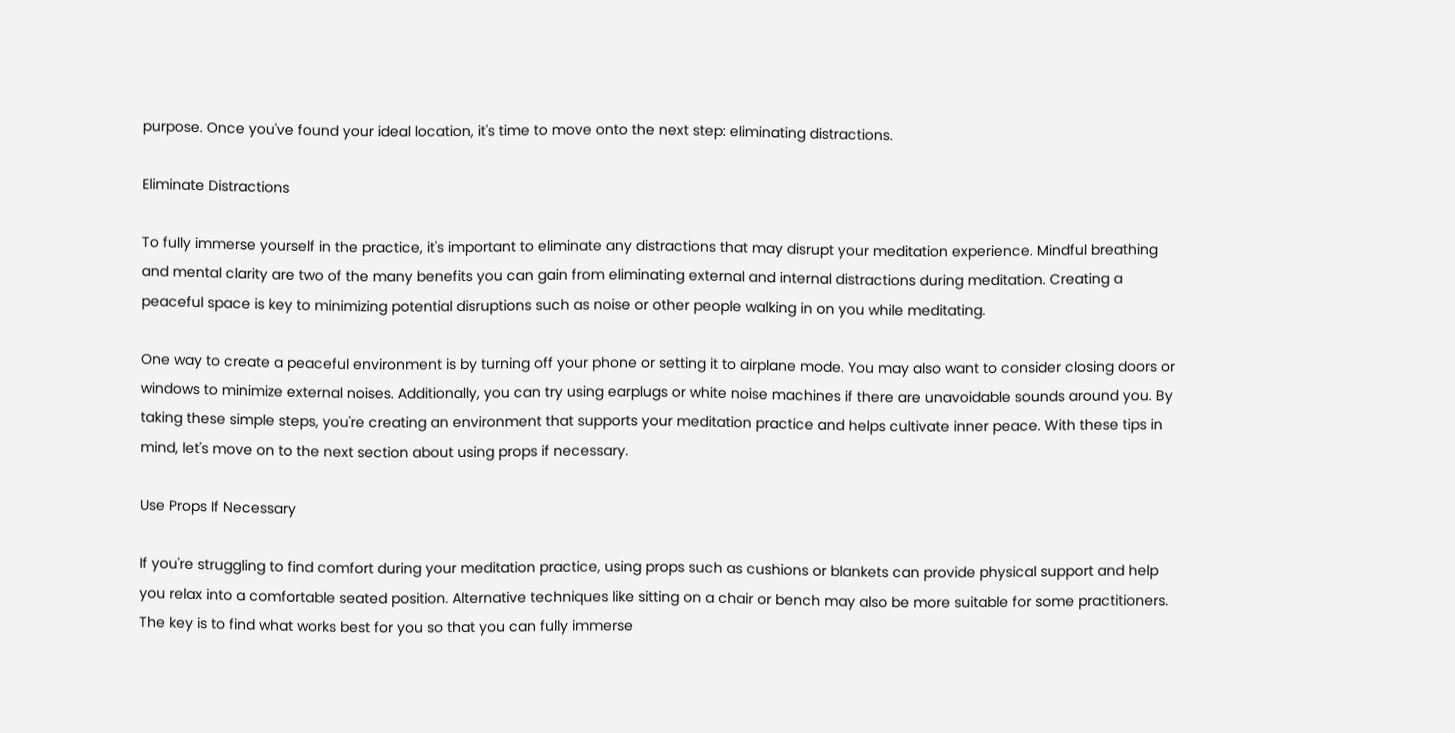purpose. Once you've found your ideal location, it's time to move onto the next step: eliminating distractions.

Eliminate Distractions

To fully immerse yourself in the practice, it's important to eliminate any distractions that may disrupt your meditation experience. Mindful breathing and mental clarity are two of the many benefits you can gain from eliminating external and internal distractions during meditation. Creating a peaceful space is key to minimizing potential disruptions such as noise or other people walking in on you while meditating.

One way to create a peaceful environment is by turning off your phone or setting it to airplane mode. You may also want to consider closing doors or windows to minimize external noises. Additionally, you can try using earplugs or white noise machines if there are unavoidable sounds around you. By taking these simple steps, you're creating an environment that supports your meditation practice and helps cultivate inner peace. With these tips in mind, let's move on to the next section about using props if necessary.

Use Props If Necessary

If you're struggling to find comfort during your meditation practice, using props such as cushions or blankets can provide physical support and help you relax into a comfortable seated position. Alternative techniques like sitting on a chair or bench may also be more suitable for some practitioners. The key is to find what works best for you so that you can fully immerse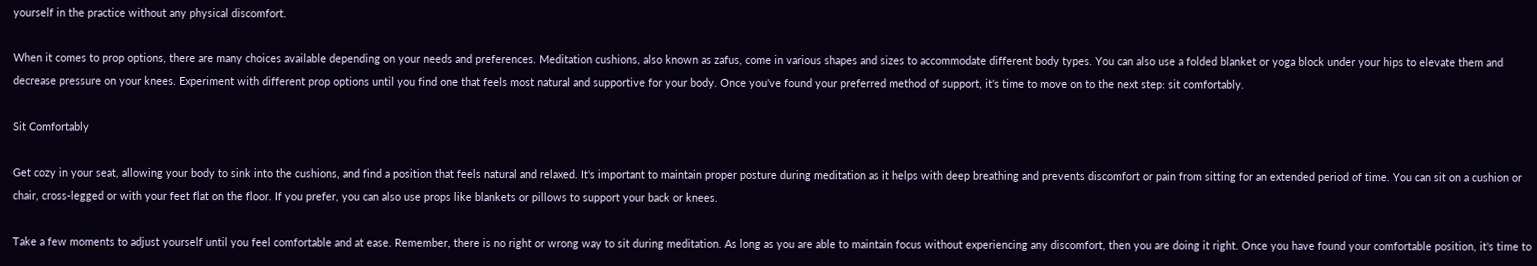yourself in the practice without any physical discomfort.

When it comes to prop options, there are many choices available depending on your needs and preferences. Meditation cushions, also known as zafus, come in various shapes and sizes to accommodate different body types. You can also use a folded blanket or yoga block under your hips to elevate them and decrease pressure on your knees. Experiment with different prop options until you find one that feels most natural and supportive for your body. Once you've found your preferred method of support, it's time to move on to the next step: sit comfortably.

Sit Comfortably

Get cozy in your seat, allowing your body to sink into the cushions, and find a position that feels natural and relaxed. It's important to maintain proper posture during meditation as it helps with deep breathing and prevents discomfort or pain from sitting for an extended period of time. You can sit on a cushion or chair, cross-legged or with your feet flat on the floor. If you prefer, you can also use props like blankets or pillows to support your back or knees.

Take a few moments to adjust yourself until you feel comfortable and at ease. Remember, there is no right or wrong way to sit during meditation. As long as you are able to maintain focus without experiencing any discomfort, then you are doing it right. Once you have found your comfortable position, it's time to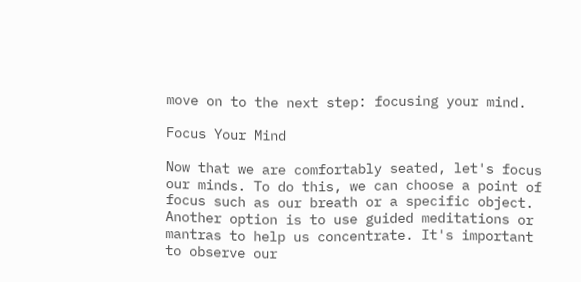move on to the next step: focusing your mind.

Focus Your Mind

Now that we are comfortably seated, let's focus our minds. To do this, we can choose a point of focus such as our breath or a specific object. Another option is to use guided meditations or mantras to help us concentrate. It's important to observe our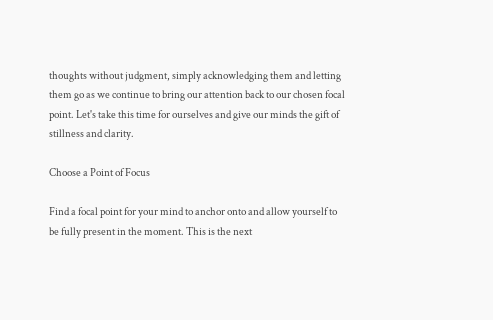thoughts without judgment, simply acknowledging them and letting them go as we continue to bring our attention back to our chosen focal point. Let's take this time for ourselves and give our minds the gift of stillness and clarity.

Choose a Point of Focus

Find a focal point for your mind to anchor onto and allow yourself to be fully present in the moment. This is the next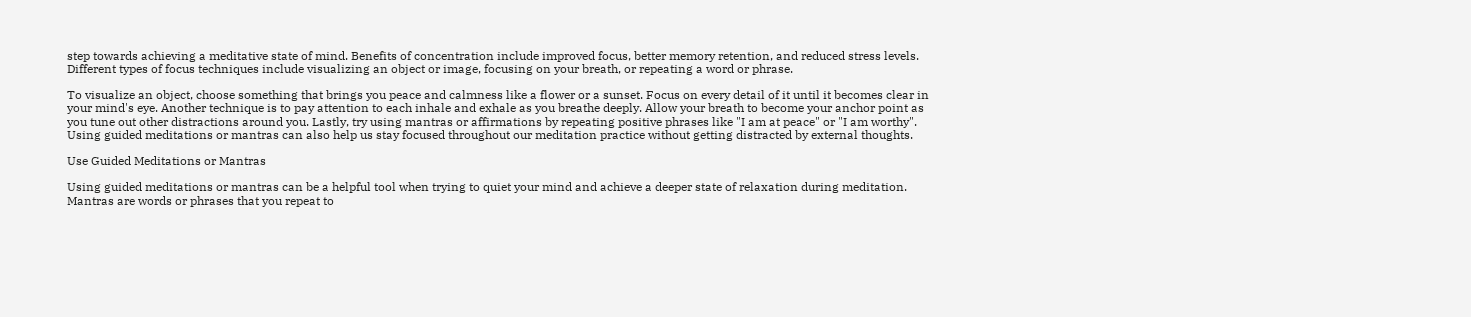step towards achieving a meditative state of mind. Benefits of concentration include improved focus, better memory retention, and reduced stress levels. Different types of focus techniques include visualizing an object or image, focusing on your breath, or repeating a word or phrase.

To visualize an object, choose something that brings you peace and calmness like a flower or a sunset. Focus on every detail of it until it becomes clear in your mind's eye. Another technique is to pay attention to each inhale and exhale as you breathe deeply. Allow your breath to become your anchor point as you tune out other distractions around you. Lastly, try using mantras or affirmations by repeating positive phrases like "I am at peace" or "I am worthy". Using guided meditations or mantras can also help us stay focused throughout our meditation practice without getting distracted by external thoughts.

Use Guided Meditations or Mantras

Using guided meditations or mantras can be a helpful tool when trying to quiet your mind and achieve a deeper state of relaxation during meditation. Mantras are words or phrases that you repeat to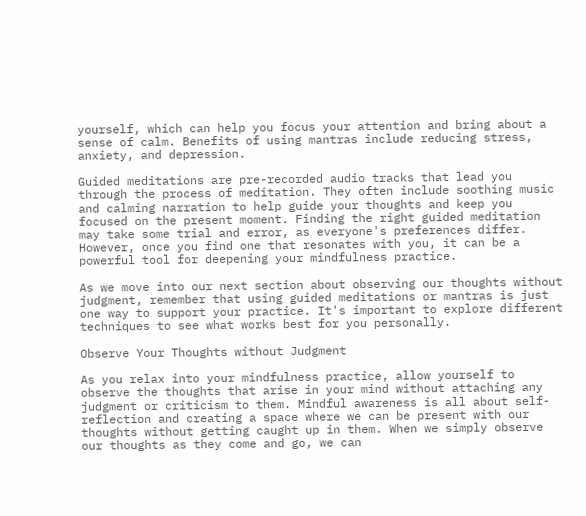yourself, which can help you focus your attention and bring about a sense of calm. Benefits of using mantras include reducing stress, anxiety, and depression.

Guided meditations are pre-recorded audio tracks that lead you through the process of meditation. They often include soothing music and calming narration to help guide your thoughts and keep you focused on the present moment. Finding the right guided meditation may take some trial and error, as everyone's preferences differ. However, once you find one that resonates with you, it can be a powerful tool for deepening your mindfulness practice.

As we move into our next section about observing our thoughts without judgment, remember that using guided meditations or mantras is just one way to support your practice. It's important to explore different techniques to see what works best for you personally.

Observe Your Thoughts without Judgment

As you relax into your mindfulness practice, allow yourself to observe the thoughts that arise in your mind without attaching any judgment or criticism to them. Mindful awareness is all about self-reflection and creating a space where we can be present with our thoughts without getting caught up in them. When we simply observe our thoughts as they come and go, we can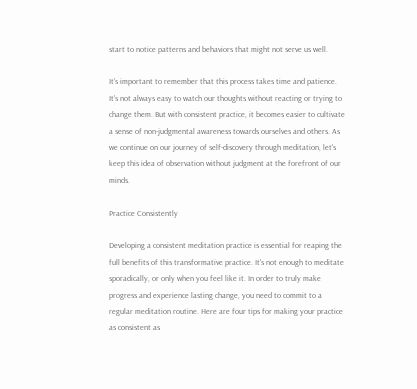start to notice patterns and behaviors that might not serve us well.

It's important to remember that this process takes time and patience. It's not always easy to watch our thoughts without reacting or trying to change them. But with consistent practice, it becomes easier to cultivate a sense of non-judgmental awareness towards ourselves and others. As we continue on our journey of self-discovery through meditation, let's keep this idea of observation without judgment at the forefront of our minds.

Practice Consistently

Developing a consistent meditation practice is essential for reaping the full benefits of this transformative practice. It's not enough to meditate sporadically, or only when you feel like it. In order to truly make progress and experience lasting change, you need to commit to a regular meditation routine. Here are four tips for making your practice as consistent as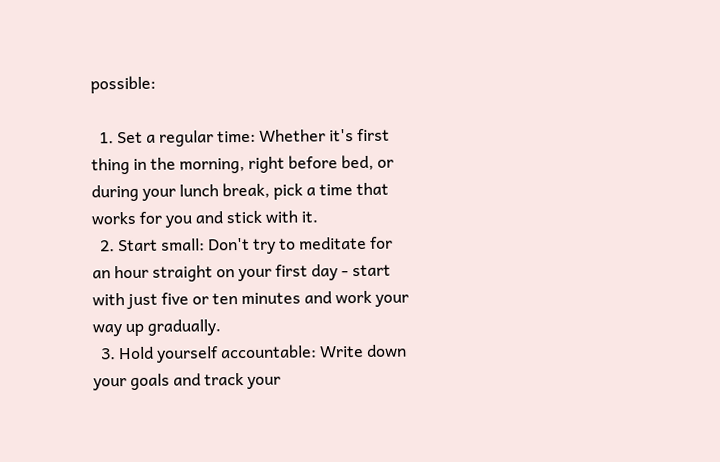possible:

  1. Set a regular time: Whether it's first thing in the morning, right before bed, or during your lunch break, pick a time that works for you and stick with it.
  2. Start small: Don't try to meditate for an hour straight on your first day - start with just five or ten minutes and work your way up gradually.
  3. Hold yourself accountable: Write down your goals and track your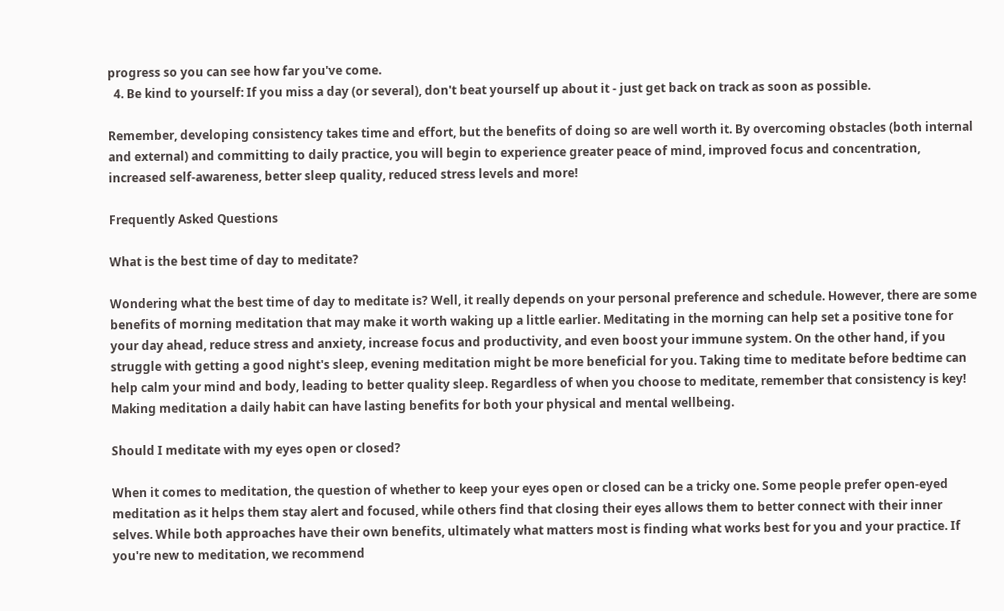progress so you can see how far you've come.
  4. Be kind to yourself: If you miss a day (or several), don't beat yourself up about it - just get back on track as soon as possible.

Remember, developing consistency takes time and effort, but the benefits of doing so are well worth it. By overcoming obstacles (both internal and external) and committing to daily practice, you will begin to experience greater peace of mind, improved focus and concentration, increased self-awareness, better sleep quality, reduced stress levels and more!

Frequently Asked Questions

What is the best time of day to meditate?

Wondering what the best time of day to meditate is? Well, it really depends on your personal preference and schedule. However, there are some benefits of morning meditation that may make it worth waking up a little earlier. Meditating in the morning can help set a positive tone for your day ahead, reduce stress and anxiety, increase focus and productivity, and even boost your immune system. On the other hand, if you struggle with getting a good night's sleep, evening meditation might be more beneficial for you. Taking time to meditate before bedtime can help calm your mind and body, leading to better quality sleep. Regardless of when you choose to meditate, remember that consistency is key! Making meditation a daily habit can have lasting benefits for both your physical and mental wellbeing.

Should I meditate with my eyes open or closed?

When it comes to meditation, the question of whether to keep your eyes open or closed can be a tricky one. Some people prefer open-eyed meditation as it helps them stay alert and focused, while others find that closing their eyes allows them to better connect with their inner selves. While both approaches have their own benefits, ultimately what matters most is finding what works best for you and your practice. If you're new to meditation, we recommend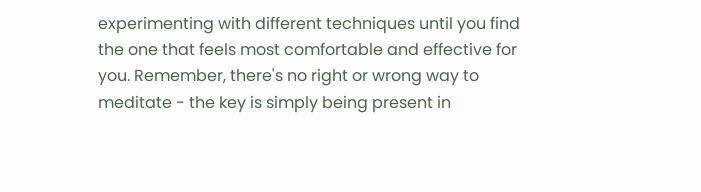experimenting with different techniques until you find the one that feels most comfortable and effective for you. Remember, there's no right or wrong way to meditate - the key is simply being present in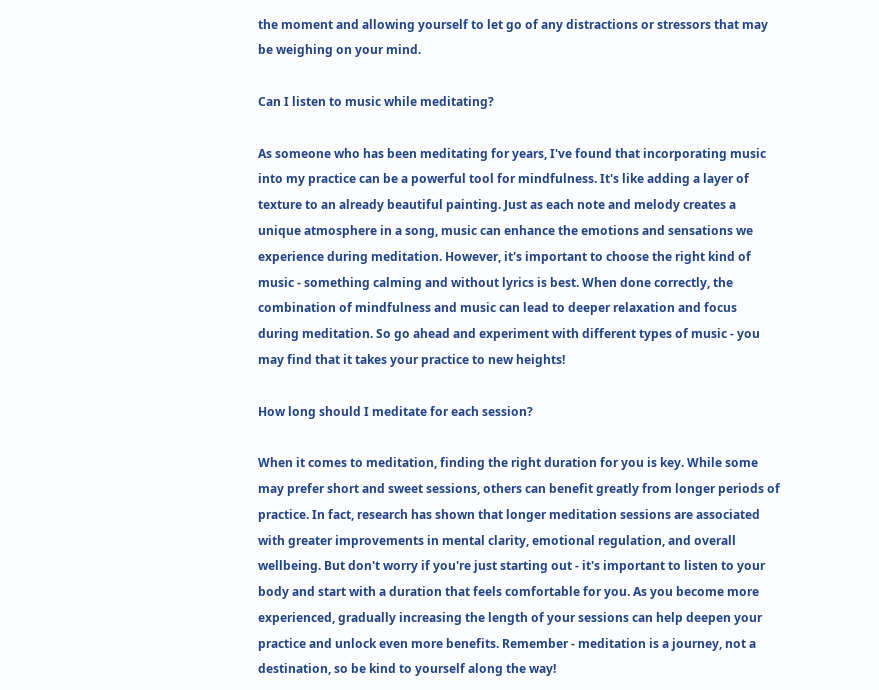the moment and allowing yourself to let go of any distractions or stressors that may be weighing on your mind.

Can I listen to music while meditating?

As someone who has been meditating for years, I've found that incorporating music into my practice can be a powerful tool for mindfulness. It's like adding a layer of texture to an already beautiful painting. Just as each note and melody creates a unique atmosphere in a song, music can enhance the emotions and sensations we experience during meditation. However, it's important to choose the right kind of music - something calming and without lyrics is best. When done correctly, the combination of mindfulness and music can lead to deeper relaxation and focus during meditation. So go ahead and experiment with different types of music - you may find that it takes your practice to new heights!

How long should I meditate for each session?

When it comes to meditation, finding the right duration for you is key. While some may prefer short and sweet sessions, others can benefit greatly from longer periods of practice. In fact, research has shown that longer meditation sessions are associated with greater improvements in mental clarity, emotional regulation, and overall wellbeing. But don't worry if you're just starting out - it's important to listen to your body and start with a duration that feels comfortable for you. As you become more experienced, gradually increasing the length of your sessions can help deepen your practice and unlock even more benefits. Remember - meditation is a journey, not a destination, so be kind to yourself along the way!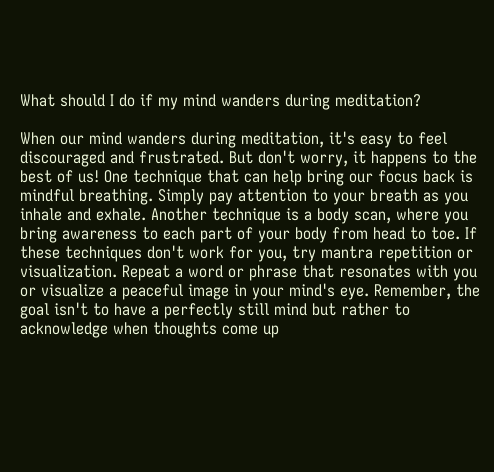What should I do if my mind wanders during meditation?

When our mind wanders during meditation, it's easy to feel discouraged and frustrated. But don't worry, it happens to the best of us! One technique that can help bring our focus back is mindful breathing. Simply pay attention to your breath as you inhale and exhale. Another technique is a body scan, where you bring awareness to each part of your body from head to toe. If these techniques don't work for you, try mantra repetition or visualization. Repeat a word or phrase that resonates with you or visualize a peaceful image in your mind's eye. Remember, the goal isn't to have a perfectly still mind but rather to acknowledge when thoughts come up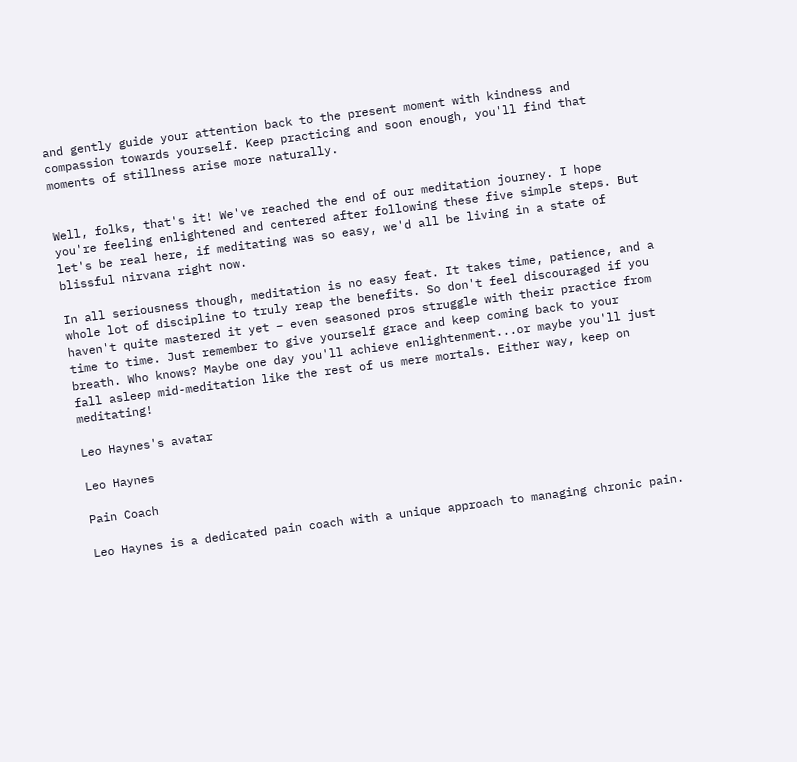and gently guide your attention back to the present moment with kindness and compassion towards yourself. Keep practicing and soon enough, you'll find that moments of stillness arise more naturally.


Well, folks, that's it! We've reached the end of our meditation journey. I hope you're feeling enlightened and centered after following these five simple steps. But let's be real here, if meditating was so easy, we'd all be living in a state of blissful nirvana right now.

In all seriousness though, meditation is no easy feat. It takes time, patience, and a whole lot of discipline to truly reap the benefits. So don't feel discouraged if you haven't quite mastered it yet – even seasoned pros struggle with their practice from time to time. Just remember to give yourself grace and keep coming back to your breath. Who knows? Maybe one day you'll achieve enlightenment...or maybe you'll just fall asleep mid-meditation like the rest of us mere mortals. Either way, keep on meditating!

Leo Haynes's avatar

Leo Haynes

Pain Coach

Leo Haynes is a dedicated pain coach with a unique approach to managing chronic pain.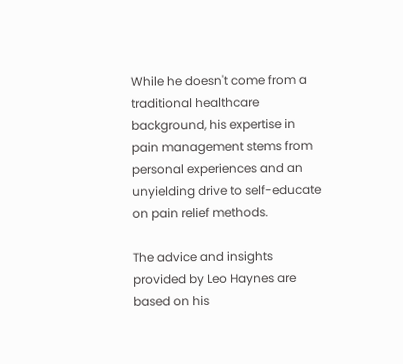While he doesn't come from a traditional healthcare background, his expertise in pain management stems from personal experiences and an unyielding drive to self-educate on pain relief methods.

The advice and insights provided by Leo Haynes are based on his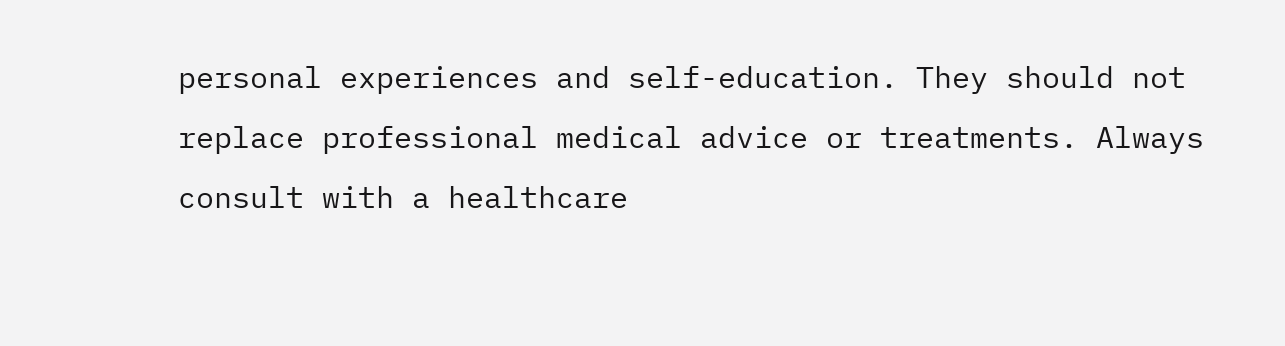personal experiences and self-education. They should not replace professional medical advice or treatments. Always consult with a healthcare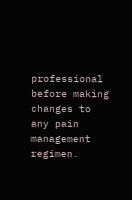professional before making changes to any pain management regimen.